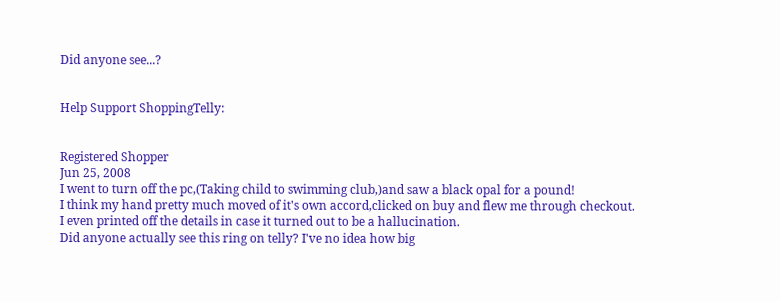Did anyone see...?


Help Support ShoppingTelly:


Registered Shopper
Jun 25, 2008
I went to turn off the pc,(Taking child to swimming club,)and saw a black opal for a pound!
I think my hand pretty much moved of it's own accord,clicked on buy and flew me through checkout.
I even printed off the details in case it turned out to be a hallucination.
Did anyone actually see this ring on telly? I've no idea how big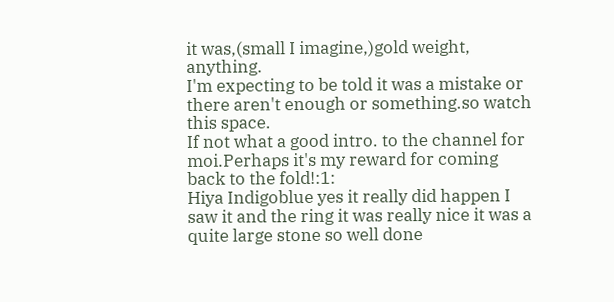it was,(small I imagine,)gold weight, anything.
I'm expecting to be told it was a mistake or there aren't enough or something.so watch this space.
If not what a good intro. to the channel for moi.Perhaps it's my reward for coming back to the fold!:1:
Hiya Indigoblue yes it really did happen I saw it and the ring it was really nice it was a quite large stone so well done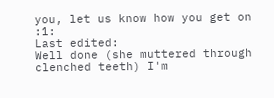you, let us know how you get on :1:
Last edited:
Well done (she muttered through clenched teeth) I'm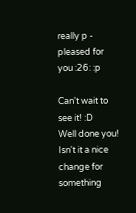really p - pleased for you :26: :p

Can't wait to see it! :D
Well done you! Isn't it a nice change for something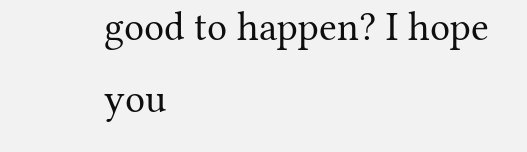good to happen? I hope you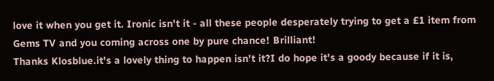love it when you get it. Ironic isn't it - all these people desperately trying to get a £1 item from Gems TV and you coming across one by pure chance! Brilliant!
Thanks Klosblue.it's a lovely thing to happen isn't it?I do hope it's a goody because if it is,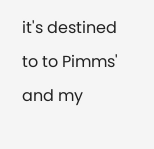it's destined to to Pimms' and my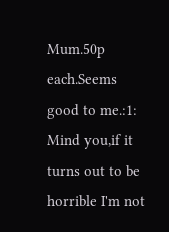Mum.50p each.Seems good to me.:1:
Mind you,if it turns out to be horrible I'm not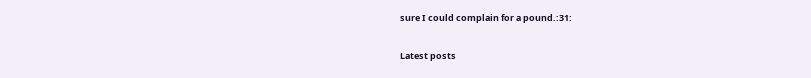sure I could complain for a pound.:31:

Latest posts